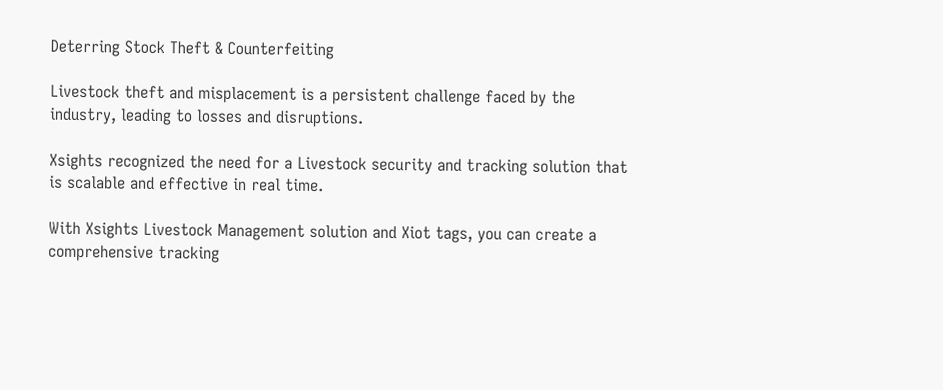Deterring Stock Theft & Counterfeiting

Livestock theft and misplacement is a persistent challenge faced by the industry, leading to losses and disruptions.

Xsights recognized the need for a Livestock security and tracking solution that is scalable and effective in real time.

With Xsights Livestock Management solution and Xiot tags, you can create a comprehensive tracking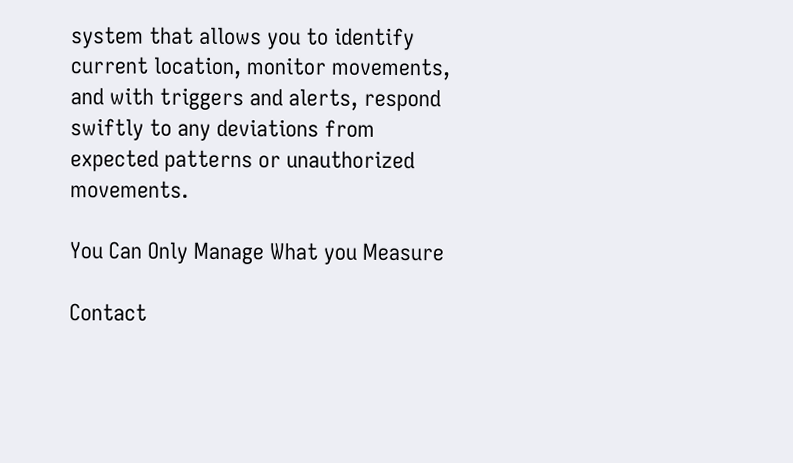system that allows you to identify current location, monitor movements, and with triggers and alerts, respond swiftly to any deviations from expected patterns or unauthorized movements.

You Can Only Manage What you Measure

Contact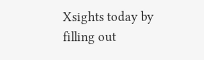Xsights today by filling out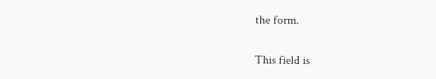the form.

This field is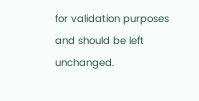for validation purposes and should be left unchanged.